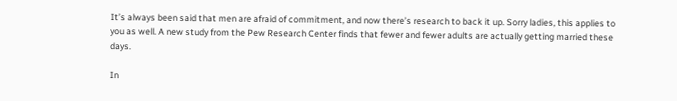It’s always been said that men are afraid of commitment, and now there’s research to back it up. Sorry ladies, this applies to you as well. A new study from the Pew Research Center finds that fewer and fewer adults are actually getting married these days.

In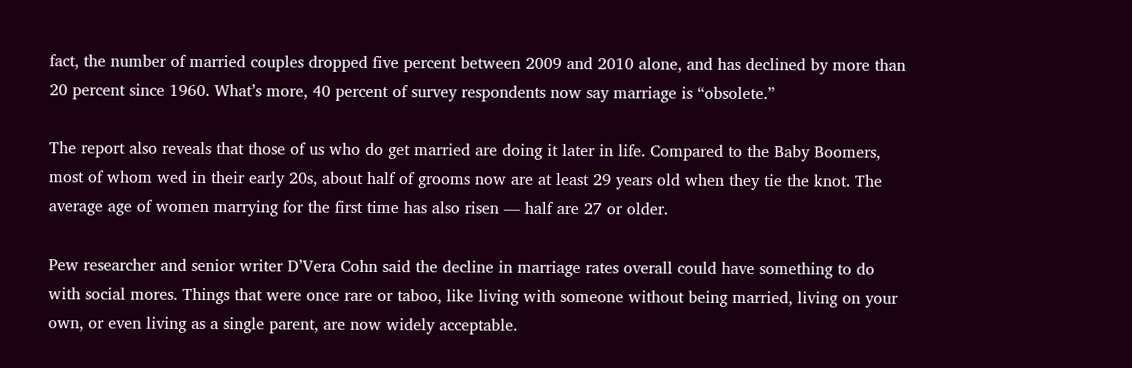fact, the number of married couples dropped five percent between 2009 and 2010 alone, and has declined by more than 20 percent since 1960. What’s more, 40 percent of survey respondents now say marriage is “obsolete.”

The report also reveals that those of us who do get married are doing it later in life. Compared to the Baby Boomers, most of whom wed in their early 20s, about half of grooms now are at least 29 years old when they tie the knot. The average age of women marrying for the first time has also risen — half are 27 or older.

Pew researcher and senior writer D’Vera Cohn said the decline in marriage rates overall could have something to do with social mores. Things that were once rare or taboo, like living with someone without being married, living on your own, or even living as a single parent, are now widely acceptable.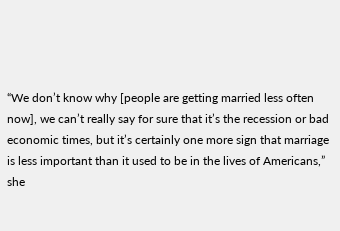“We don’t know why [people are getting married less often now], we can’t really say for sure that it’s the recession or bad economic times, but it’s certainly one more sign that marriage is less important than it used to be in the lives of Americans,” she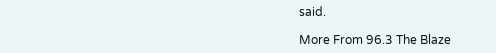said.

More From 96.3 The Blaze